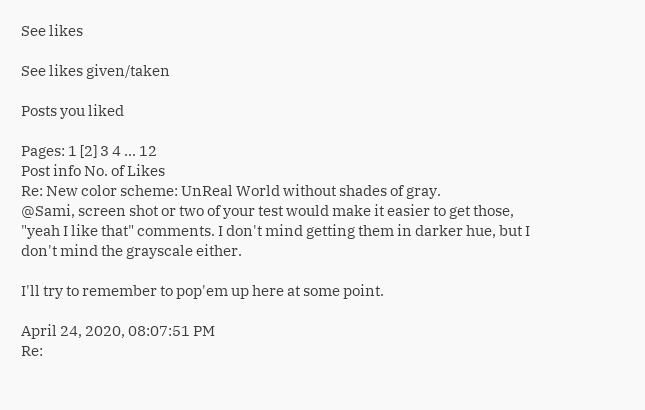See likes

See likes given/taken

Posts you liked

Pages: 1 [2] 3 4 ... 12
Post info No. of Likes
Re: New color scheme: UnReal World without shades of gray.
@Sami, screen shot or two of your test would make it easier to get those, "yeah I like that" comments. I don't mind getting them in darker hue, but I don't mind the grayscale either.

I'll try to remember to pop'em up here at some point.

April 24, 2020, 08:07:51 PM
Re: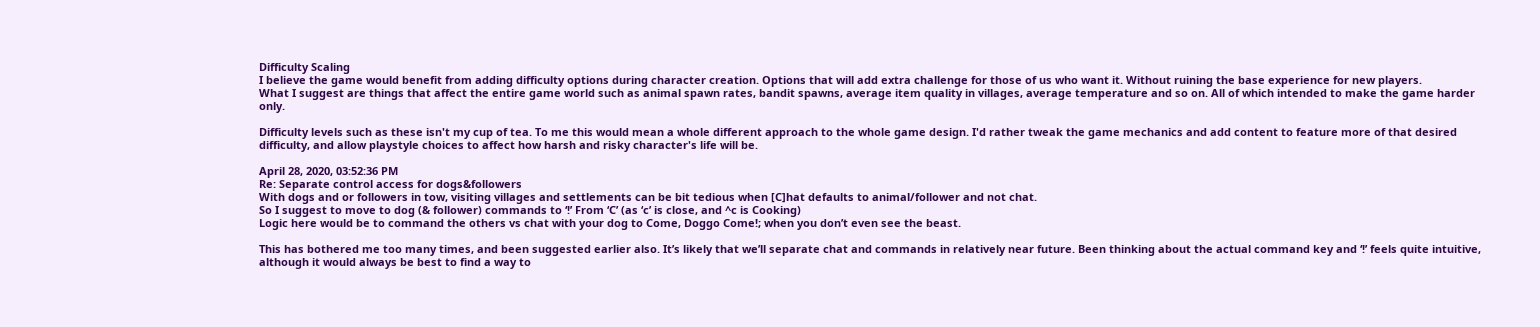Difficulty Scaling
I believe the game would benefit from adding difficulty options during character creation. Options that will add extra challenge for those of us who want it. Without ruining the base experience for new players.
What I suggest are things that affect the entire game world such as animal spawn rates, bandit spawns, average item quality in villages, average temperature and so on. All of which intended to make the game harder only.

Difficulty levels such as these isn't my cup of tea. To me this would mean a whole different approach to the whole game design. I'd rather tweak the game mechanics and add content to feature more of that desired difficulty, and allow playstyle choices to affect how harsh and risky character's life will be.

April 28, 2020, 03:52:36 PM
Re: Separate control access for dogs&followers
With dogs and or followers in tow, visiting villages and settlements can be bit tedious when [C]hat defaults to animal/follower and not chat.
So I suggest to move to dog (& follower) commands to ‘!’ From ‘C’ (as ‘c’ is close, and ^c is Cooking)
Logic here would be to command the others vs chat with your dog to Come, Doggo Come!; when you don’t even see the beast.

This has bothered me too many times, and been suggested earlier also. It’s likely that we’ll separate chat and commands in relatively near future. Been thinking about the actual command key and ‘!’ feels quite intuitive, although it would always be best to find a way to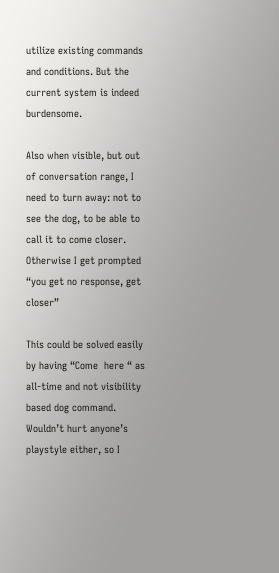utilize existing commands and conditions. But the current system is indeed burdensome.

Also when visible, but out of conversation range, I need to turn away: not to see the dog, to be able to call it to come closer. Otherwise I get prompted “you get no response, get closer”

This could be solved easily by having “Come  here “ as all-time and not visibility based dog command. Wouldn’t hurt anyone’s playstyle either, so I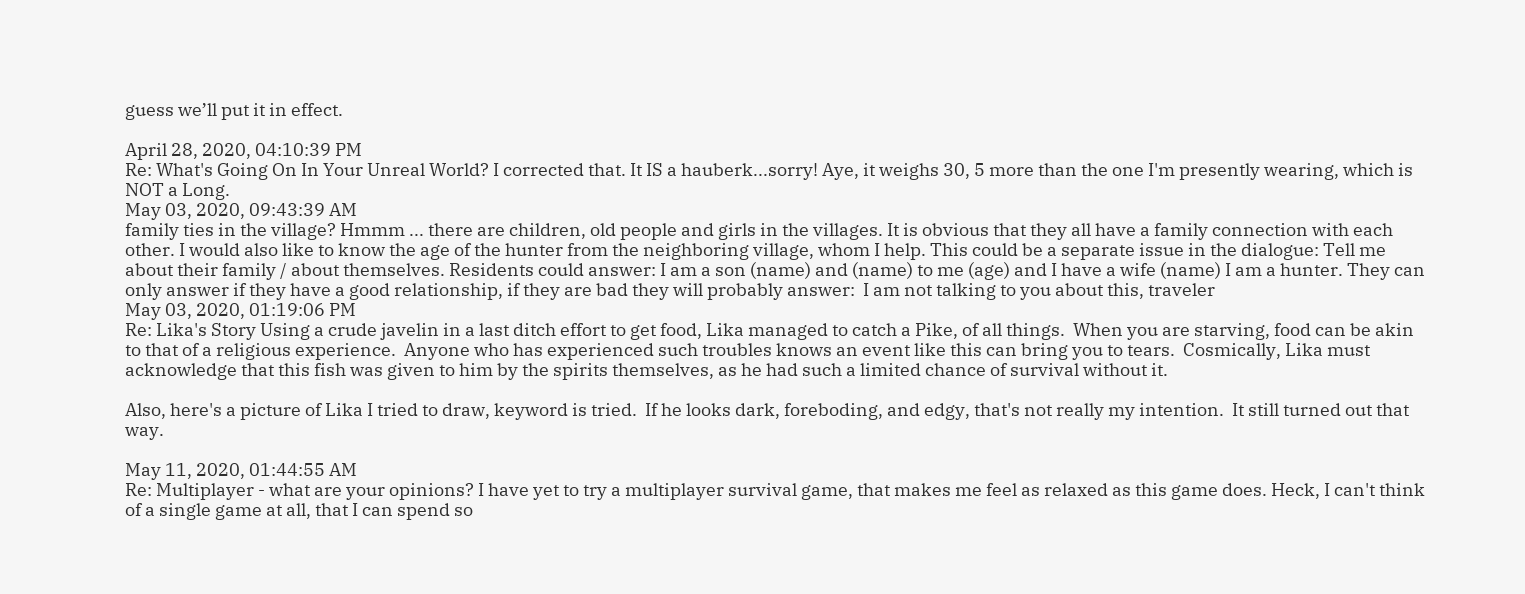guess we’ll put it in effect.

April 28, 2020, 04:10:39 PM
Re: What's Going On In Your Unreal World? I corrected that. It IS a hauberk...sorry! Aye, it weighs 30, 5 more than the one I'm presently wearing, which is NOT a Long.
May 03, 2020, 09:43:39 AM
family ties in the village? Hmmm ... there are children, old people and girls in the villages. It is obvious that they all have a family connection with each other. I would also like to know the age of the hunter from the neighboring village, whom I help. This could be a separate issue in the dialogue: Tell me  about their family / about themselves. Residents could answer: I am a son (name) and (name) to me (age) and I have a wife (name) I am a hunter. They can only answer if they have a good relationship, if they are bad they will probably answer:  I am not talking to you about this, traveler
May 03, 2020, 01:19:06 PM
Re: Lika's Story Using a crude javelin in a last ditch effort to get food, Lika managed to catch a Pike, of all things.  When you are starving, food can be akin to that of a religious experience.  Anyone who has experienced such troubles knows an event like this can bring you to tears.  Cosmically, Lika must acknowledge that this fish was given to him by the spirits themselves, as he had such a limited chance of survival without it.

Also, here's a picture of Lika I tried to draw, keyword is tried.  If he looks dark, foreboding, and edgy, that's not really my intention.  It still turned out that way.

May 11, 2020, 01:44:55 AM
Re: Multiplayer - what are your opinions? I have yet to try a multiplayer survival game, that makes me feel as relaxed as this game does. Heck, I can't think of a single game at all, that I can spend so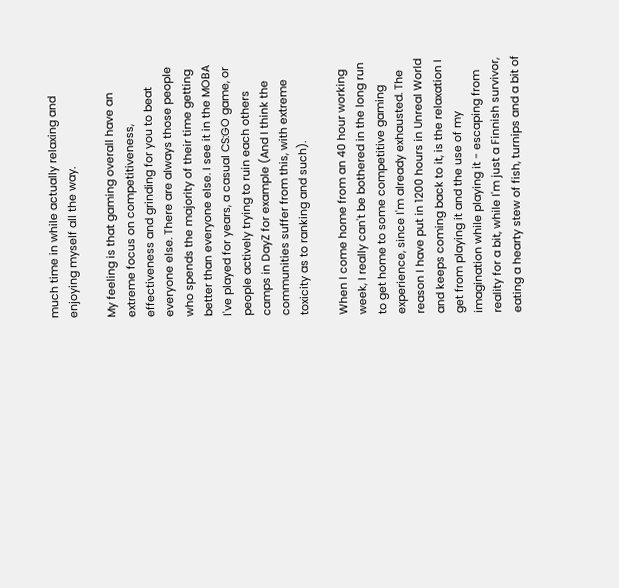much time in while actually relaxing and enjoying myself all the way.

My feeling is that gaming overall have an extreme focus on competitiveness, effectiveness and grinding for you to beat everyone else. There are always those people who spends the majority of their time getting better than everyone else. I see it in the MOBA I've played for years, a casual CS:GO game, or people actively trying to ruin each others camps in DayZ for example (And I think the communities suffer from this, with extreme toxicity as to ranking and such).

When I come home from an 40 hour working week, I really can't be bothered in the long run to get home to some competitive gaming experience, since I'm already exhausted. The reason I have put in 1200 hours in Unreal World and keeps coming back to it, is the relaxation I get from playing it and the use of my imagination while playing it - escaping from reality for a bit, while I'm just a Finnish survivor, eating a hearty stew of fish, turnips and a bit of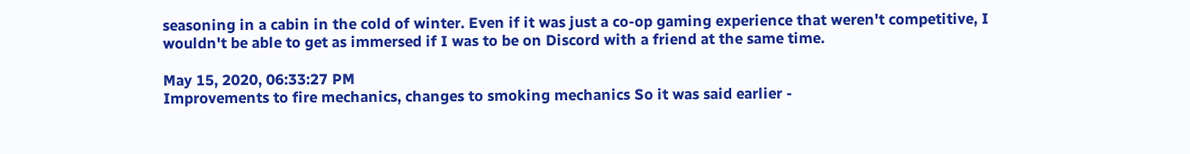seasoning in a cabin in the cold of winter. Even if it was just a co-op gaming experience that weren't competitive, I wouldn't be able to get as immersed if I was to be on Discord with a friend at the same time.

May 15, 2020, 06:33:27 PM
Improvements to fire mechanics, changes to smoking mechanics So it was said earlier -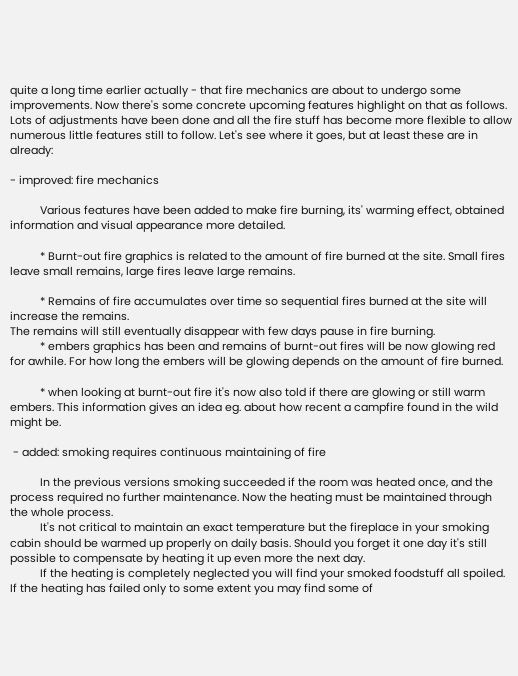quite a long time earlier actually - that fire mechanics are about to undergo some improvements. Now there's some concrete upcoming features highlight on that as follows. Lots of adjustments have been done and all the fire stuff has become more flexible to allow numerous little features still to follow. Let's see where it goes, but at least these are in already:

- improved: fire mechanics

          Various features have been added to make fire burning, its' warming effect, obtained information and visual appearance more detailed.

          * Burnt-out fire graphics is related to the amount of fire burned at the site. Small fires leave small remains, large fires leave large remains.

          * Remains of fire accumulates over time so sequential fires burned at the site will increase the remains.
The remains will still eventually disappear with few days pause in fire burning.
          * embers graphics has been and remains of burnt-out fires will be now glowing red for awhile. For how long the embers will be glowing depends on the amount of fire burned.

          * when looking at burnt-out fire it's now also told if there are glowing or still warm embers. This information gives an idea eg. about how recent a campfire found in the wild might be.

 - added: smoking requires continuous maintaining of fire

          In the previous versions smoking succeeded if the room was heated once, and the process required no further maintenance. Now the heating must be maintained through the whole process.
          It's not critical to maintain an exact temperature but the fireplace in your smoking cabin should be warmed up properly on daily basis. Should you forget it one day it's still possible to compensate by heating it up even more the next day.
          If the heating is completely neglected you will find your smoked foodstuff all spoiled. If the heating has failed only to some extent you may find some of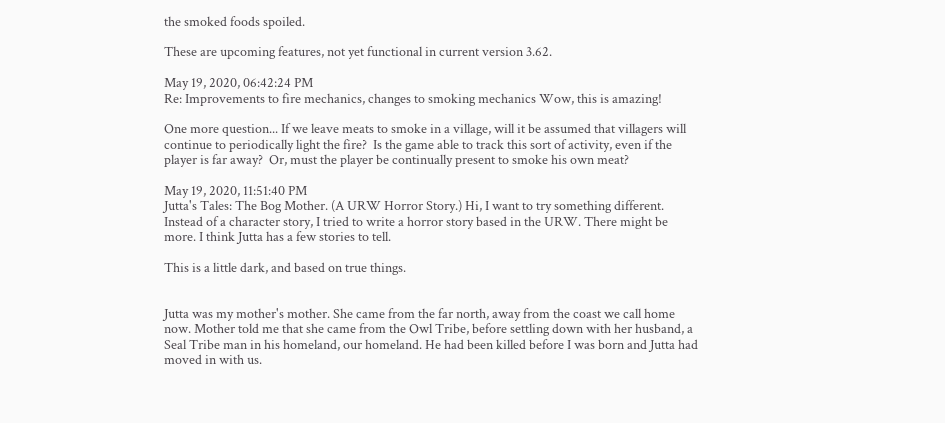the smoked foods spoiled.

These are upcoming features, not yet functional in current version 3.62.

May 19, 2020, 06:42:24 PM
Re: Improvements to fire mechanics, changes to smoking mechanics Wow, this is amazing!

One more question... If we leave meats to smoke in a village, will it be assumed that villagers will continue to periodically light the fire?  Is the game able to track this sort of activity, even if the player is far away?  Or, must the player be continually present to smoke his own meat?

May 19, 2020, 11:51:40 PM
Jutta's Tales: The Bog Mother. (A URW Horror Story.) Hi, I want to try something different. Instead of a character story, I tried to write a horror story based in the URW. There might be more. I think Jutta has a few stories to tell.

This is a little dark, and based on true things.


Jutta was my mother's mother. She came from the far north, away from the coast we call home now. Mother told me that she came from the Owl Tribe, before settling down with her husband, a Seal Tribe man in his homeland, our homeland. He had been killed before I was born and Jutta had moved in with us.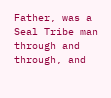Father, was a Seal Tribe man through and through, and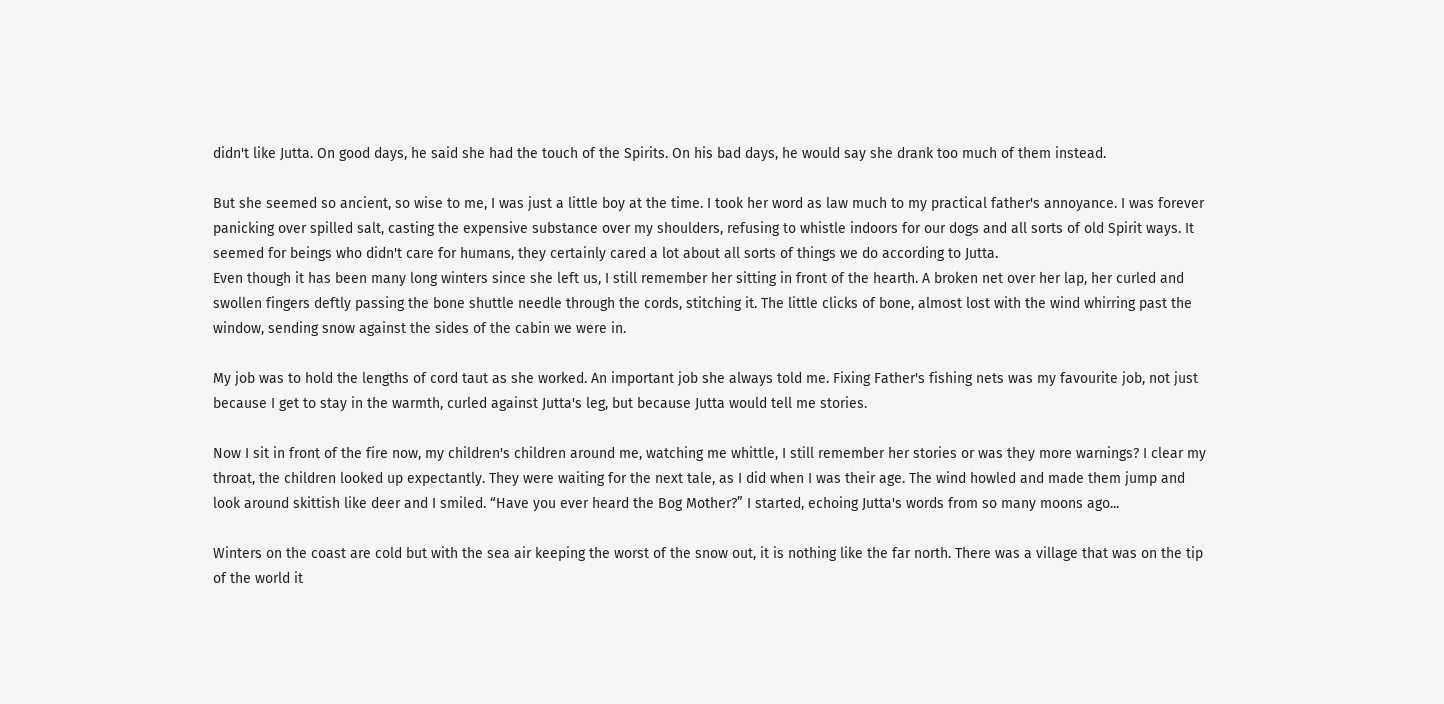didn't like Jutta. On good days, he said she had the touch of the Spirits. On his bad days, he would say she drank too much of them instead.

But she seemed so ancient, so wise to me, I was just a little boy at the time. I took her word as law much to my practical father's annoyance. I was forever panicking over spilled salt, casting the expensive substance over my shoulders, refusing to whistle indoors for our dogs and all sorts of old Spirit ways. It seemed for beings who didn't care for humans, they certainly cared a lot about all sorts of things we do according to Jutta.
Even though it has been many long winters since she left us, I still remember her sitting in front of the hearth. A broken net over her lap, her curled and swollen fingers deftly passing the bone shuttle needle through the cords, stitching it. The little clicks of bone, almost lost with the wind whirring past the window, sending snow against the sides of the cabin we were in.

My job was to hold the lengths of cord taut as she worked. An important job she always told me. Fixing Father's fishing nets was my favourite job, not just because I get to stay in the warmth, curled against Jutta's leg, but because Jutta would tell me stories.

Now I sit in front of the fire now, my children's children around me, watching me whittle, I still remember her stories or was they more warnings? I clear my throat, the children looked up expectantly. They were waiting for the next tale, as I did when I was their age. The wind howled and made them jump and look around skittish like deer and I smiled. “Have you ever heard the Bog Mother?” I started, echoing Jutta's words from so many moons ago...

Winters on the coast are cold but with the sea air keeping the worst of the snow out, it is nothing like the far north. There was a village that was on the tip of the world it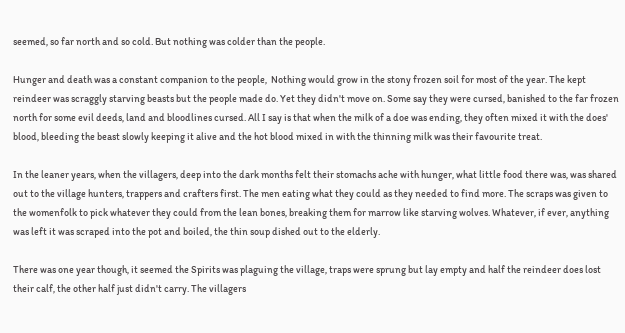seemed, so far north and so cold. But nothing was colder than the people.

Hunger and death was a constant companion to the people,  Nothing would grow in the stony frozen soil for most of the year. The kept reindeer was scraggly starving beasts but the people made do. Yet they didn't move on. Some say they were cursed, banished to the far frozen north for some evil deeds, land and bloodlines cursed. All I say is that when the milk of a doe was ending, they often mixed it with the does' blood, bleeding the beast slowly keeping it alive and the hot blood mixed in with the thinning milk was their favourite treat.

In the leaner years, when the villagers, deep into the dark months felt their stomachs ache with hunger, what little food there was, was shared out to the village hunters, trappers and crafters first. The men eating what they could as they needed to find more. The scraps was given to the womenfolk to pick whatever they could from the lean bones, breaking them for marrow like starving wolves. Whatever, if ever, anything was left it was scraped into the pot and boiled, the thin soup dished out to the elderly.

There was one year though, it seemed the Spirits was plaguing the village, traps were sprung but lay empty and half the reindeer does lost their calf, the other half just didn't carry. The villagers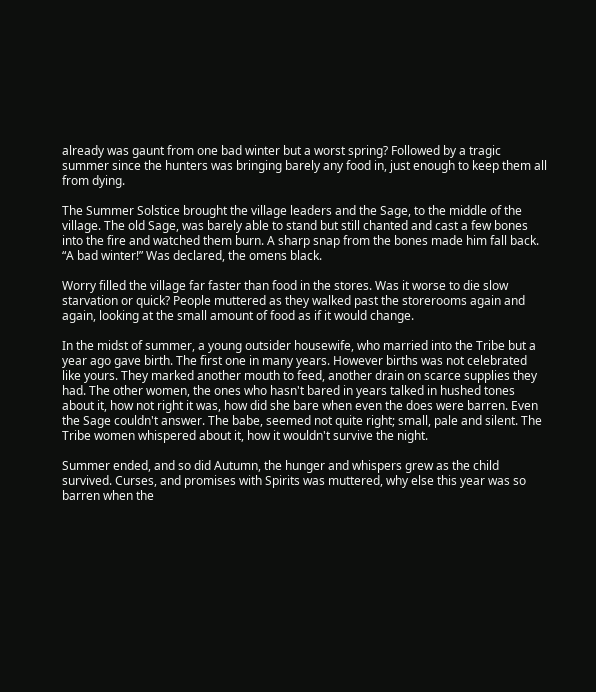already was gaunt from one bad winter but a worst spring? Followed by a tragic summer since the hunters was bringing barely any food in, just enough to keep them all from dying.

The Summer Solstice brought the village leaders and the Sage, to the middle of the village. The old Sage, was barely able to stand but still chanted and cast a few bones into the fire and watched them burn. A sharp snap from the bones made him fall back. “A bad winter!” Was declared, the omens black.

Worry filled the village far faster than food in the stores. Was it worse to die slow starvation or quick? People muttered as they walked past the storerooms again and again, looking at the small amount of food as if it would change.

In the midst of summer, a young outsider housewife, who married into the Tribe but a year ago gave birth. The first one in many years. However births was not celebrated like yours. They marked another mouth to feed, another drain on scarce supplies they had. The other women, the ones who hasn't bared in years talked in hushed tones about it, how not right it was, how did she bare when even the does were barren. Even the Sage couldn't answer. The babe, seemed not quite right; small, pale and silent. The Tribe women whispered about it, how it wouldn't survive the night.

Summer ended, and so did Autumn, the hunger and whispers grew as the child survived. Curses, and promises with Spirits was muttered, why else this year was so barren when the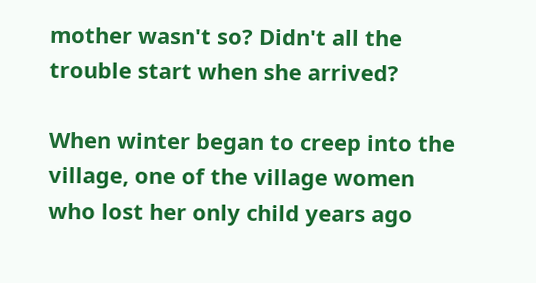mother wasn't so? Didn't all the trouble start when she arrived?

When winter began to creep into the village, one of the village women who lost her only child years ago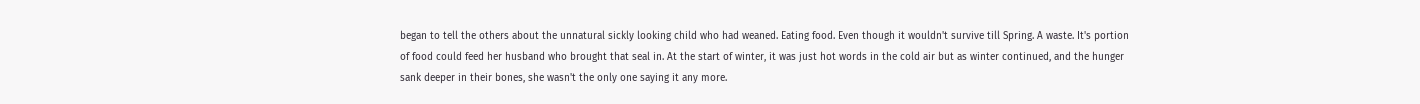began to tell the others about the unnatural sickly looking child who had weaned. Eating food. Even though it wouldn't survive till Spring. A waste. It's portion of food could feed her husband who brought that seal in. At the start of winter, it was just hot words in the cold air but as winter continued, and the hunger sank deeper in their bones, she wasn't the only one saying it any more.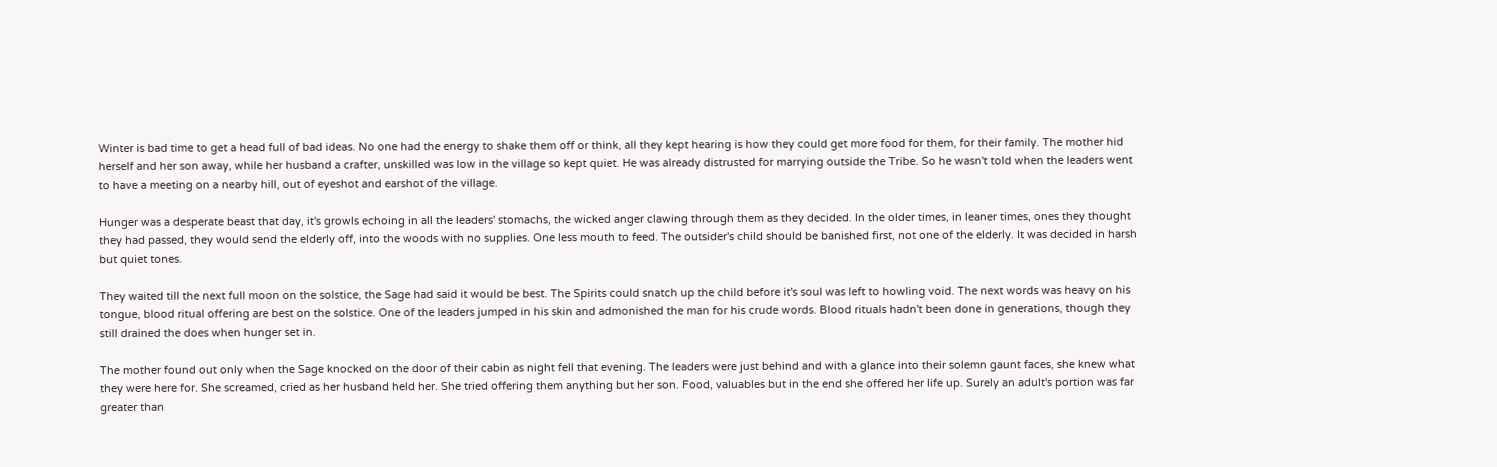Winter is bad time to get a head full of bad ideas. No one had the energy to shake them off or think, all they kept hearing is how they could get more food for them, for their family. The mother hid herself and her son away, while her husband a crafter, unskilled was low in the village so kept quiet. He was already distrusted for marrying outside the Tribe. So he wasn't told when the leaders went to have a meeting on a nearby hill, out of eyeshot and earshot of the village.

Hunger was a desperate beast that day, it's growls echoing in all the leaders' stomachs, the wicked anger clawing through them as they decided. In the older times, in leaner times, ones they thought they had passed, they would send the elderly off, into the woods with no supplies. One less mouth to feed. The outsider's child should be banished first, not one of the elderly. It was decided in harsh but quiet tones.

They waited till the next full moon on the solstice, the Sage had said it would be best. The Spirits could snatch up the child before it's soul was left to howling void. The next words was heavy on his tongue, blood ritual offering are best on the solstice. One of the leaders jumped in his skin and admonished the man for his crude words. Blood rituals hadn't been done in generations, though they still drained the does when hunger set in.

The mother found out only when the Sage knocked on the door of their cabin as night fell that evening. The leaders were just behind and with a glance into their solemn gaunt faces, she knew what they were here for. She screamed, cried as her husband held her. She tried offering them anything but her son. Food, valuables but in the end she offered her life up. Surely an adult's portion was far greater than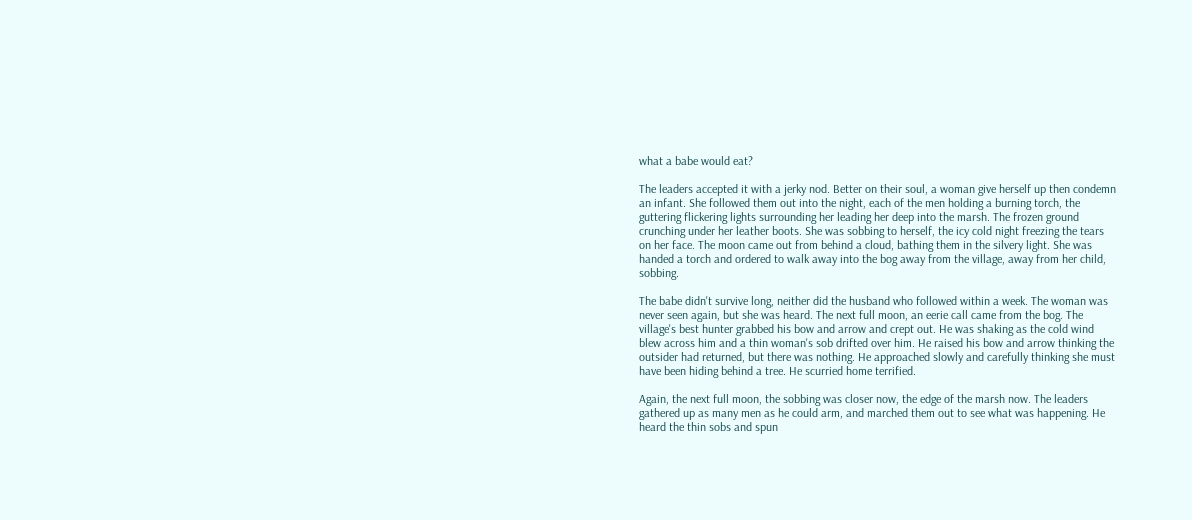what a babe would eat?

The leaders accepted it with a jerky nod. Better on their soul, a woman give herself up then condemn an infant. She followed them out into the night, each of the men holding a burning torch, the guttering flickering lights surrounding her leading her deep into the marsh. The frozen ground crunching under her leather boots. She was sobbing to herself, the icy cold night freezing the tears on her face. The moon came out from behind a cloud, bathing them in the silvery light. She was handed a torch and ordered to walk away into the bog away from the village, away from her child, sobbing.

The babe didn't survive long, neither did the husband who followed within a week. The woman was never seen again, but she was heard. The next full moon, an eerie call came from the bog. The village's best hunter grabbed his bow and arrow and crept out. He was shaking as the cold wind blew across him and a thin woman's sob drifted over him. He raised his bow and arrow thinking the outsider had returned, but there was nothing. He approached slowly and carefully thinking she must have been hiding behind a tree. He scurried home terrified.

Again, the next full moon, the sobbing was closer now, the edge of the marsh now. The leaders gathered up as many men as he could arm, and marched them out to see what was happening. He heard the thin sobs and spun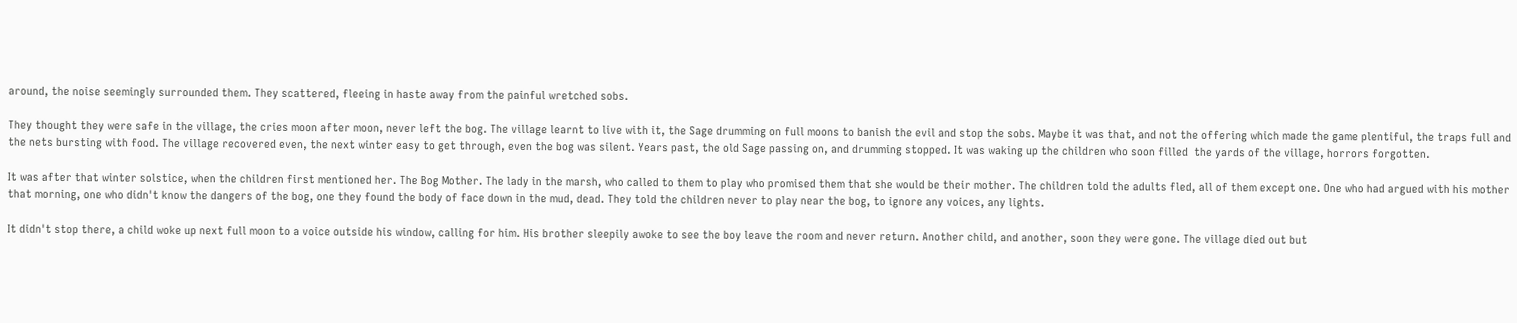around, the noise seemingly surrounded them. They scattered, fleeing in haste away from the painful wretched sobs.

They thought they were safe in the village, the cries moon after moon, never left the bog. The village learnt to live with it, the Sage drumming on full moons to banish the evil and stop the sobs. Maybe it was that, and not the offering which made the game plentiful, the traps full and the nets bursting with food. The village recovered even, the next winter easy to get through, even the bog was silent. Years past, the old Sage passing on, and drumming stopped. It was waking up the children who soon filled  the yards of the village, horrors forgotten.

It was after that winter solstice, when the children first mentioned her. The Bog Mother. The lady in the marsh, who called to them to play who promised them that she would be their mother. The children told the adults fled, all of them except one. One who had argued with his mother that morning, one who didn't know the dangers of the bog, one they found the body of face down in the mud, dead. They told the children never to play near the bog, to ignore any voices, any lights.

It didn't stop there, a child woke up next full moon to a voice outside his window, calling for him. His brother sleepily awoke to see the boy leave the room and never return. Another child, and another, soon they were gone. The village died out but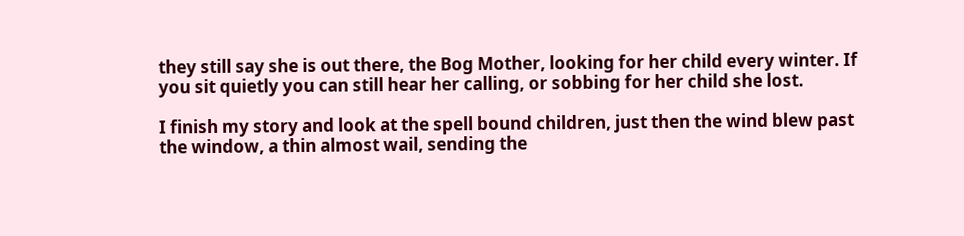they still say she is out there, the Bog Mother, looking for her child every winter. If you sit quietly you can still hear her calling, or sobbing for her child she lost.

I finish my story and look at the spell bound children, just then the wind blew past the window, a thin almost wail, sending the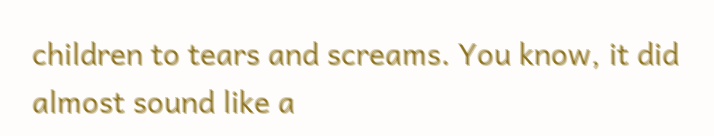children to tears and screams. You know, it did almost sound like a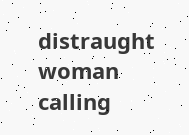distraught woman calling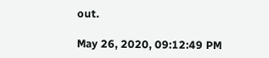out.

May 26, 2020, 09:12:49 PM